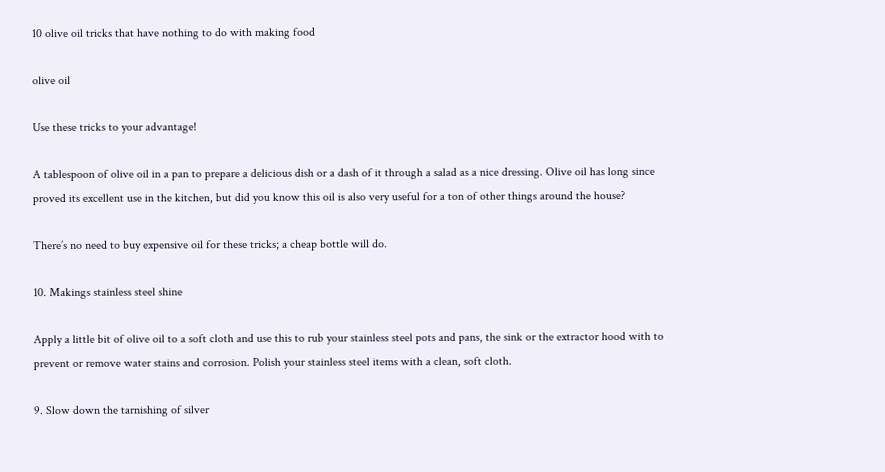10 olive oil tricks that have nothing to do with making food

olive oil

Use these tricks to your advantage!

A tablespoon of olive oil in a pan to prepare a delicious dish or a dash of it through a salad as a nice dressing. Olive oil has long since proved its excellent use in the kitchen, but did you know this oil is also very useful for a ton of other things around the house?

There’s no need to buy expensive oil for these tricks; a cheap bottle will do.

10. Makings stainless steel shine

Apply a little bit of olive oil to a soft cloth and use this to rub your stainless steel pots and pans, the sink or the extractor hood with to prevent or remove water stains and corrosion. Polish your stainless steel items with a clean, soft cloth.

9. Slow down the tarnishing of silver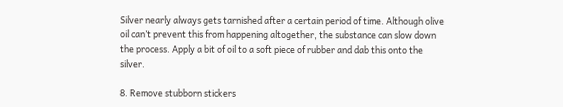Silver nearly always gets tarnished after a certain period of time. Although olive oil can’t prevent this from happening altogether, the substance can slow down the process. Apply a bit of oil to a soft piece of rubber and dab this onto the silver.

8. Remove stubborn stickers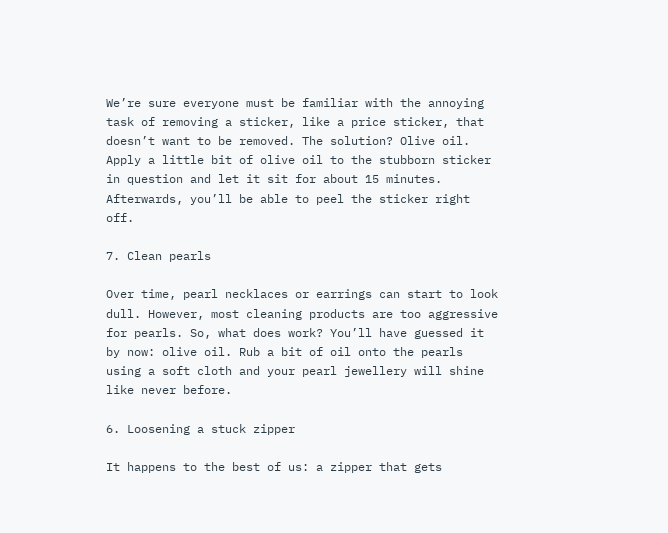We’re sure everyone must be familiar with the annoying task of removing a sticker, like a price sticker, that doesn’t want to be removed. The solution? Olive oil. Apply a little bit of olive oil to the stubborn sticker in question and let it sit for about 15 minutes. Afterwards, you’ll be able to peel the sticker right off.

7. Clean pearls

Over time, pearl necklaces or earrings can start to look dull. However, most cleaning products are too aggressive for pearls. So, what does work? You’ll have guessed it by now: olive oil. Rub a bit of oil onto the pearls using a soft cloth and your pearl jewellery will shine like never before.

6. Loosening a stuck zipper

It happens to the best of us: a zipper that gets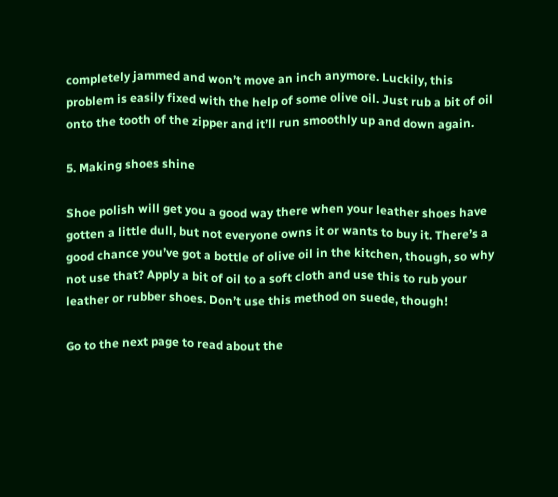completely jammed and won’t move an inch anymore. Luckily, this problem is easily fixed with the help of some olive oil. Just rub a bit of oil onto the tooth of the zipper and it’ll run smoothly up and down again.

5. Making shoes shine

Shoe polish will get you a good way there when your leather shoes have gotten a little dull, but not everyone owns it or wants to buy it. There’s a good chance you’ve got a bottle of olive oil in the kitchen, though, so why not use that? Apply a bit of oil to a soft cloth and use this to rub your leather or rubber shoes. Don’t use this method on suede, though!

Go to the next page to read about the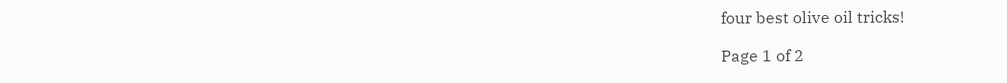four best olive oil tricks!

Page 1 of 2